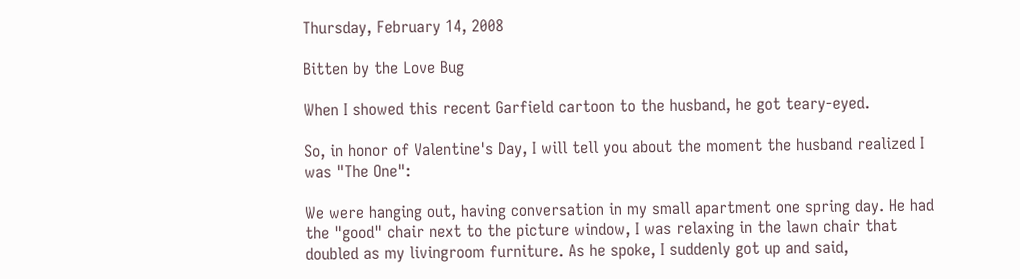Thursday, February 14, 2008

Bitten by the Love Bug

When I showed this recent Garfield cartoon to the husband, he got teary-eyed.

So, in honor of Valentine's Day, I will tell you about the moment the husband realized I was "The One":

We were hanging out, having conversation in my small apartment one spring day. He had the "good" chair next to the picture window, I was relaxing in the lawn chair that doubled as my livingroom furniture. As he spoke, I suddenly got up and said,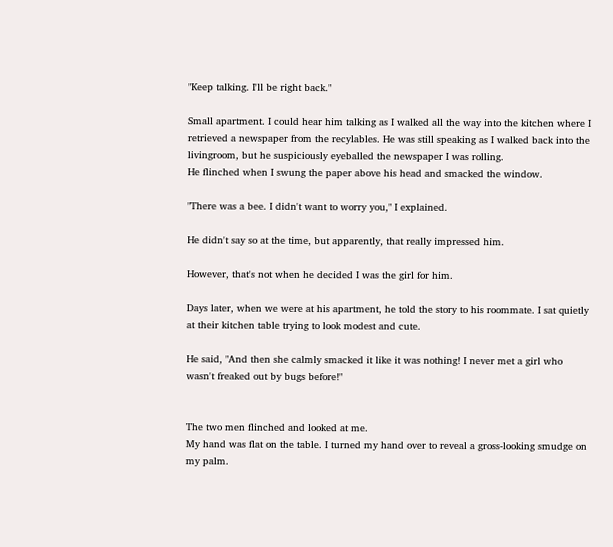"Keep talking. I'll be right back."

Small apartment. I could hear him talking as I walked all the way into the kitchen where I retrieved a newspaper from the recylables. He was still speaking as I walked back into the livingroom, but he suspiciously eyeballed the newspaper I was rolling.
He flinched when I swung the paper above his head and smacked the window.

"There was a bee. I didn't want to worry you," I explained.

He didn't say so at the time, but apparently, that really impressed him.

However, that's not when he decided I was the girl for him.

Days later, when we were at his apartment, he told the story to his roommate. I sat quietly at their kitchen table trying to look modest and cute.

He said, "And then she calmly smacked it like it was nothing! I never met a girl who wasn't freaked out by bugs before!"


The two men flinched and looked at me.
My hand was flat on the table. I turned my hand over to reveal a gross-looking smudge on my palm.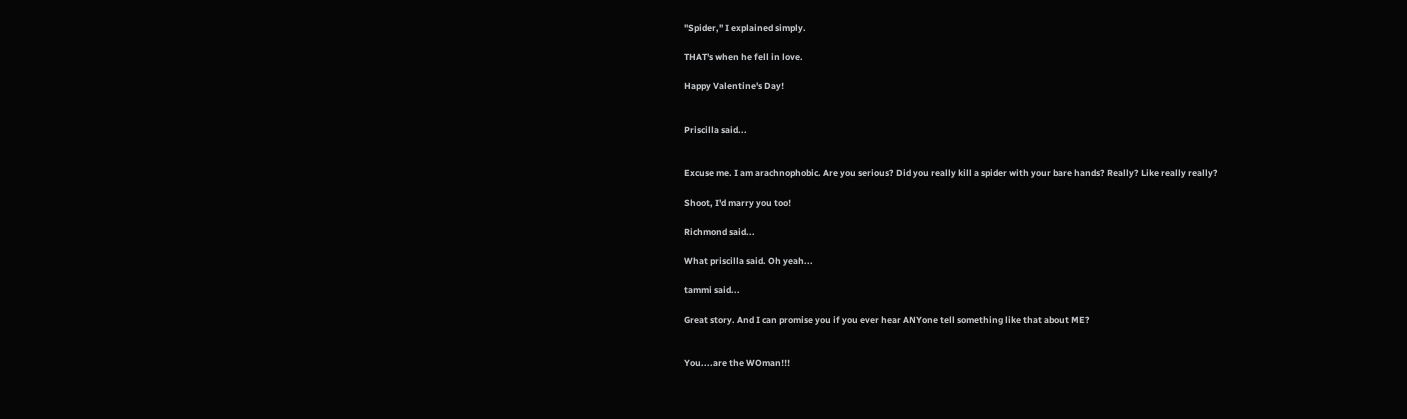"Spider," I explained simply.

THAT's when he fell in love.

Happy Valentine's Day!


Priscilla said...


Excuse me. I am arachnophobic. Are you serious? Did you really kill a spider with your bare hands? Really? Like really really?

Shoot, I'd marry you too!

Richmond said...

What priscilla said. Oh yeah...

tammi said...

Great story. And I can promise you if you ever hear ANYone tell something like that about ME?


You....are the WOman!!!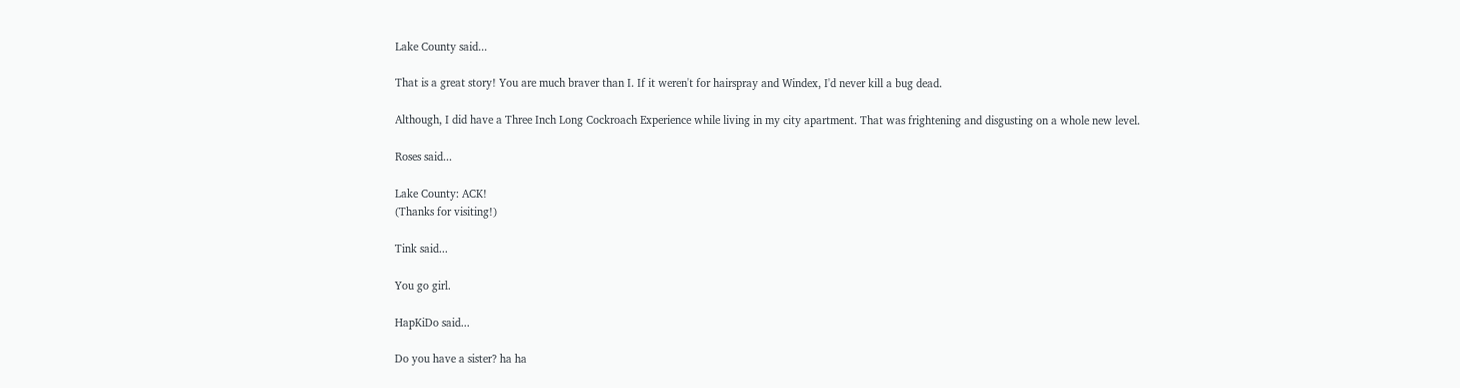Lake County said...

That is a great story! You are much braver than I. If it weren't for hairspray and Windex, I'd never kill a bug dead.

Although, I did have a Three Inch Long Cockroach Experience while living in my city apartment. That was frightening and disgusting on a whole new level.

Roses said...

Lake County: ACK!
(Thanks for visiting!)

Tink said...

You go girl.

HapKiDo said...

Do you have a sister? ha ha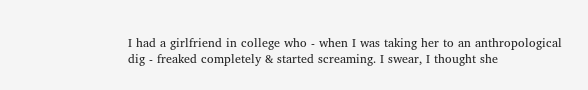I had a girlfriend in college who - when I was taking her to an anthropological dig - freaked completely & started screaming. I swear, I thought she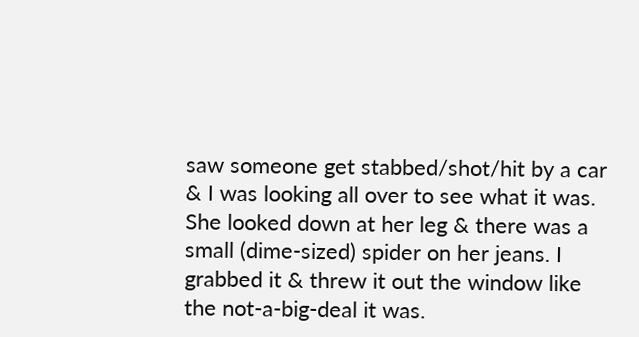saw someone get stabbed/shot/hit by a car & I was looking all over to see what it was.
She looked down at her leg & there was a small (dime-sized) spider on her jeans. I grabbed it & threw it out the window like the not-a-big-deal it was.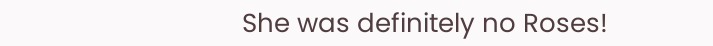She was definitely no Roses!